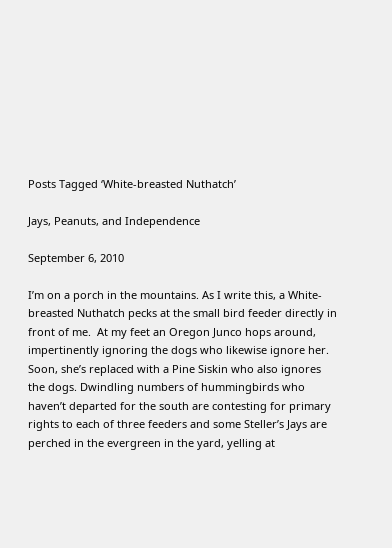Posts Tagged ‘White-breasted Nuthatch’

Jays, Peanuts, and Independence

September 6, 2010

I’m on a porch in the mountains. As I write this, a White-breasted Nuthatch pecks at the small bird feeder directly in front of me.  At my feet an Oregon Junco hops around, impertinently ignoring the dogs who likewise ignore her. Soon, she’s replaced with a Pine Siskin who also ignores the dogs. Dwindling numbers of hummingbirds who haven’t departed for the south are contesting for primary rights to each of three feeders and some Steller’s Jays are perched in the evergreen in the yard, yelling at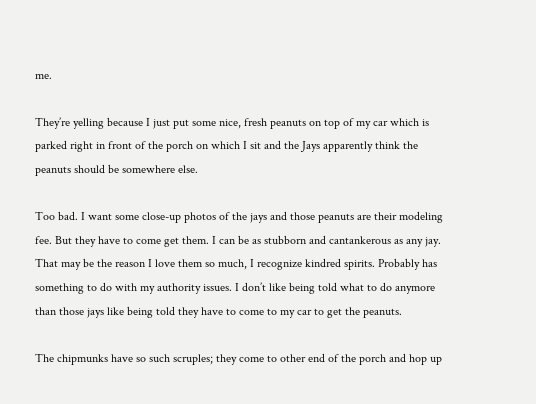me.

They’re yelling because I just put some nice, fresh peanuts on top of my car which is parked right in front of the porch on which I sit and the Jays apparently think the peanuts should be somewhere else.

Too bad. I want some close-up photos of the jays and those peanuts are their modeling fee. But they have to come get them. I can be as stubborn and cantankerous as any jay. That may be the reason I love them so much, I recognize kindred spirits. Probably has something to do with my authority issues. I don’t like being told what to do anymore than those jays like being told they have to come to my car to get the peanuts.

The chipmunks have so such scruples; they come to other end of the porch and hop up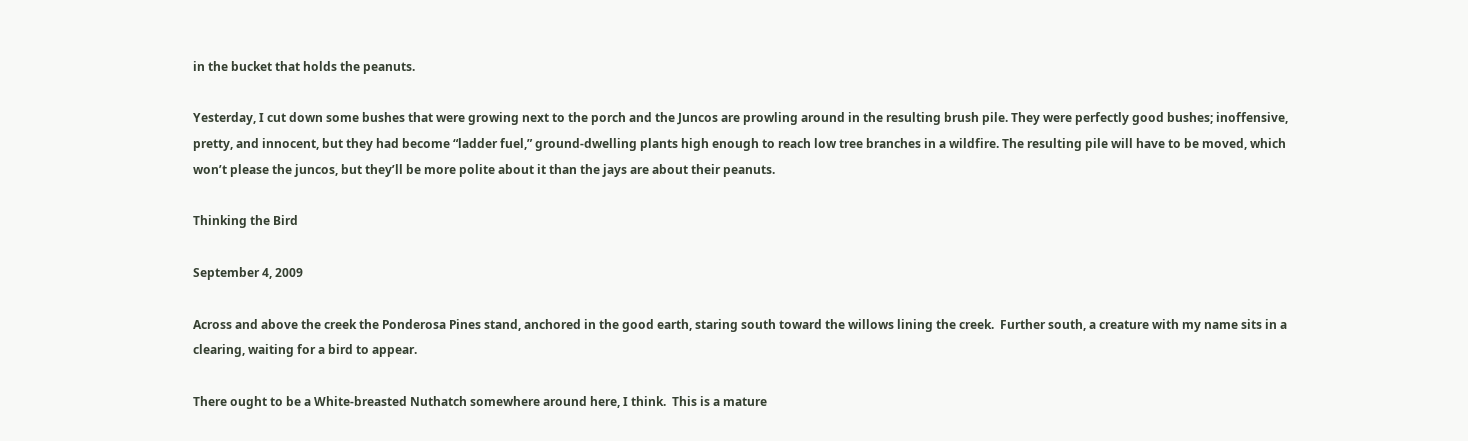in the bucket that holds the peanuts.

Yesterday, I cut down some bushes that were growing next to the porch and the Juncos are prowling around in the resulting brush pile. They were perfectly good bushes; inoffensive, pretty, and innocent, but they had become “ladder fuel,” ground-dwelling plants high enough to reach low tree branches in a wildfire. The resulting pile will have to be moved, which won’t please the juncos, but they’ll be more polite about it than the jays are about their peanuts.

Thinking the Bird

September 4, 2009

Across and above the creek the Ponderosa Pines stand, anchored in the good earth, staring south toward the willows lining the creek.  Further south, a creature with my name sits in a clearing, waiting for a bird to appear.

There ought to be a White-breasted Nuthatch somewhere around here, I think.  This is a mature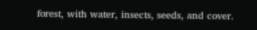forest, with water, insects, seeds, and cover.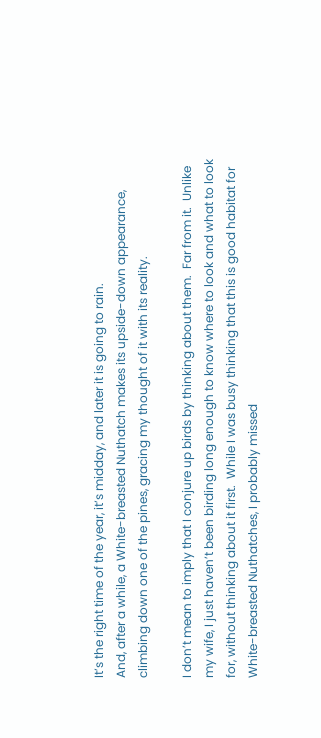It’s the right time of the year, it’s midday, and later it is going to rain.
And, after a while, a White-breasted Nuthatch makes its upside-down appearance, climbing down one of the pines, gracing my thought of it with its reality.

I don’t mean to imply that I conjure up birds by thinking about them.  Far from it.  Unlike my wife, I just haven’t been birding long enough to know where to look and what to look for, without thinking about it first.  While I was busy thinking that this is good habitat for White-breasted Nuthatches, I probably missed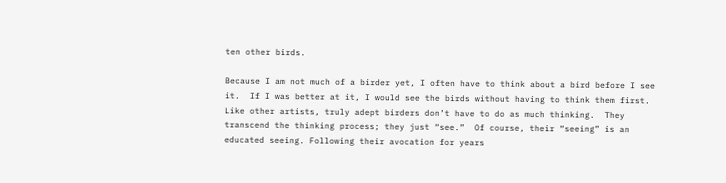ten other birds.

Because I am not much of a birder yet, I often have to think about a bird before I see it.  If I was better at it, I would see the birds without having to think them first.  Like other artists, truly adept birders don’t have to do as much thinking.  They transcend the thinking process; they just “see.”  Of course, their “seeing” is an educated seeing. Following their avocation for years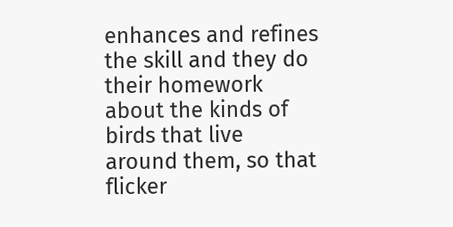enhances and refines the skill and they do their homework about the kinds of birds that live around them, so that flicker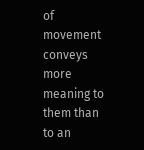of movement conveys more meaning to them than to an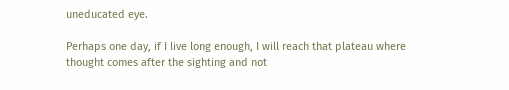uneducated eye.

Perhaps one day, if I live long enough, I will reach that plateau where thought comes after the sighting and not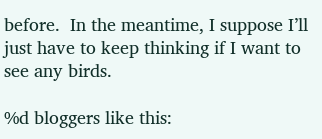before.  In the meantime, I suppose I’ll just have to keep thinking if I want to see any birds.

%d bloggers like this: